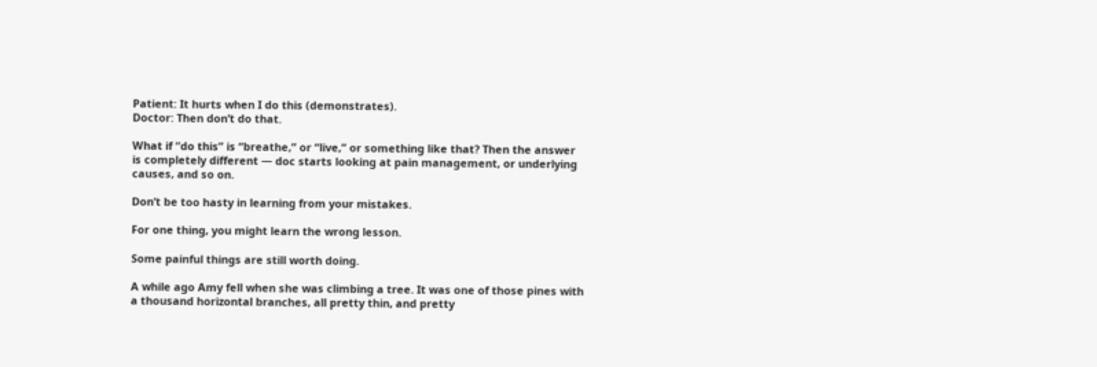Patient: It hurts when I do this (demonstrates).
Doctor: Then don’t do that.

What if “do this” is “breathe,” or “live,” or something like that? Then the answer is completely different — doc starts looking at pain management, or underlying causes, and so on.

Don’t be too hasty in learning from your mistakes.

For one thing, you might learn the wrong lesson.

Some painful things are still worth doing.

A while ago Amy fell when she was climbing a tree. It was one of those pines with a thousand horizontal branches, all pretty thin, and pretty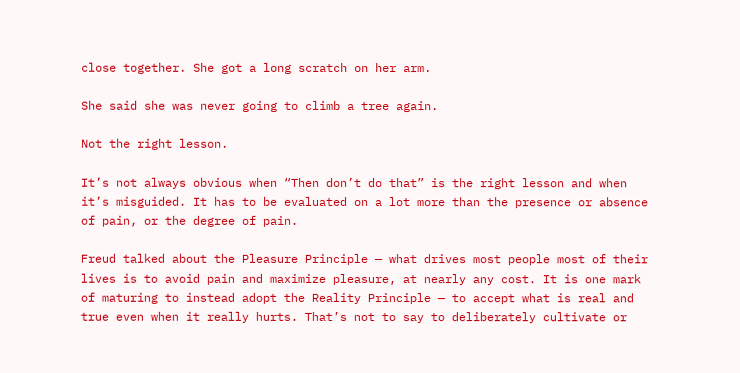close together. She got a long scratch on her arm.

She said she was never going to climb a tree again.

Not the right lesson.

It’s not always obvious when “Then don’t do that” is the right lesson and when it’s misguided. It has to be evaluated on a lot more than the presence or absence of pain, or the degree of pain.

Freud talked about the Pleasure Principle — what drives most people most of their lives is to avoid pain and maximize pleasure, at nearly any cost. It is one mark of maturing to instead adopt the Reality Principle — to accept what is real and true even when it really hurts. That’s not to say to deliberately cultivate or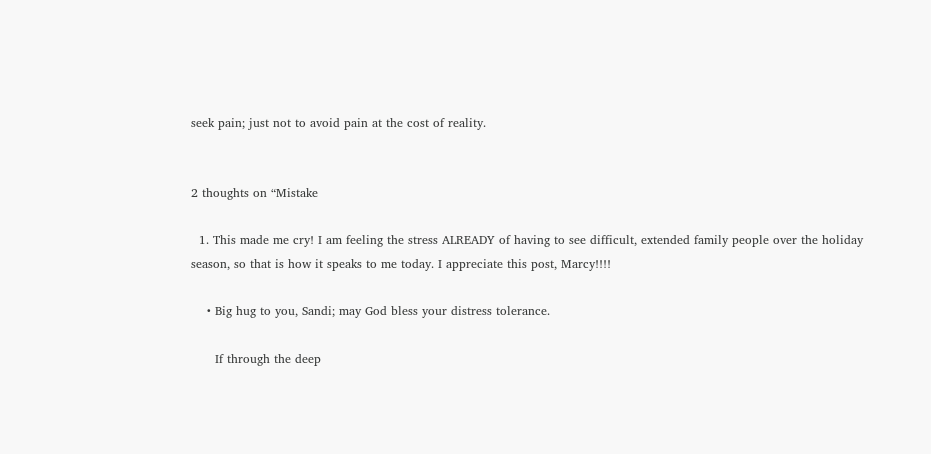seek pain; just not to avoid pain at the cost of reality.


2 thoughts on “Mistake

  1. This made me cry! I am feeling the stress ALREADY of having to see difficult, extended family people over the holiday season, so that is how it speaks to me today. I appreciate this post, Marcy!!!!

    • Big hug to you, Sandi; may God bless your distress tolerance.

      If through the deep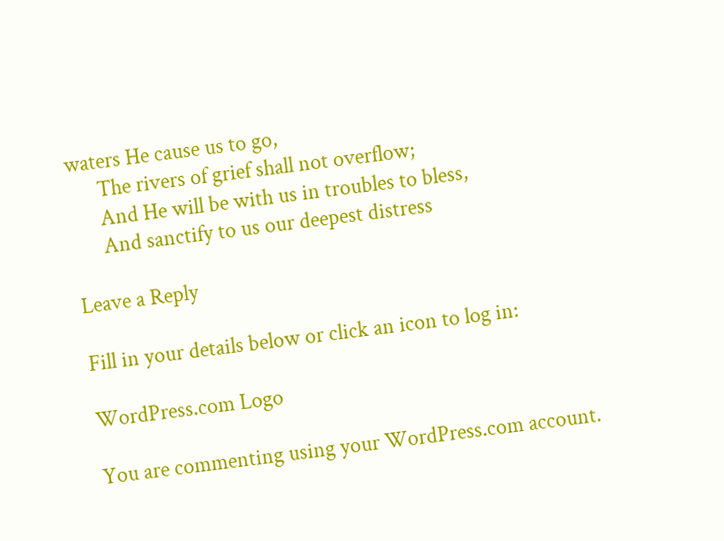waters He cause us to go,
      The rivers of grief shall not overflow;
      And He will be with us in troubles to bless,
      And sanctify to us our deepest distress

Leave a Reply

Fill in your details below or click an icon to log in:

WordPress.com Logo

You are commenting using your WordPress.com account.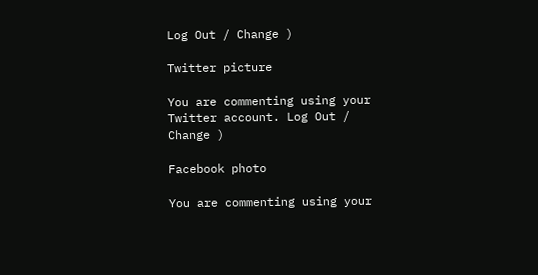Log Out / Change )

Twitter picture

You are commenting using your Twitter account. Log Out / Change )

Facebook photo

You are commenting using your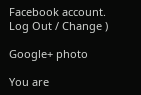Facebook account. Log Out / Change )

Google+ photo

You are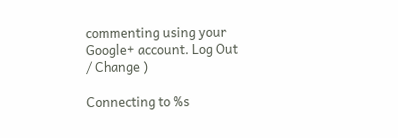commenting using your Google+ account. Log Out / Change )

Connecting to %s